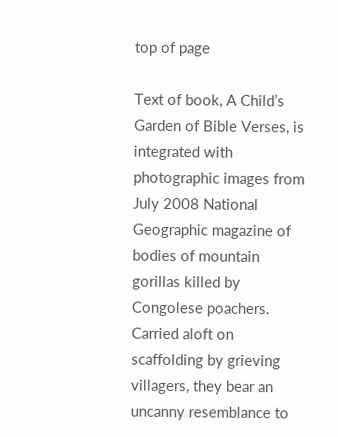top of page

Text of book, A Child’s Garden of Bible Verses, is integrated with photographic images from July 2008 National Geographic magazine of bodies of mountain gorillas killed by Congolese poachers. Carried aloft on scaffolding by grieving villagers, they bear an uncanny resemblance to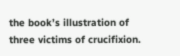the book’s illustration of three victims of crucifixion.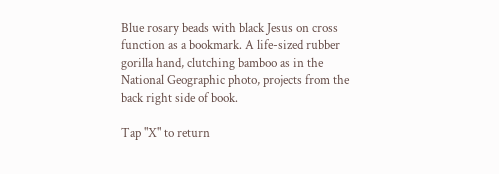Blue rosary beads with black Jesus on cross function as a bookmark. A life-sized rubber gorilla hand, clutching bamboo as in the National Geographic photo, projects from the back right side of book.

Tap "X" to return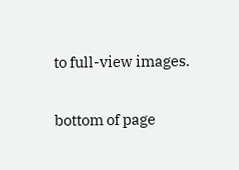to full-view images.

bottom of page